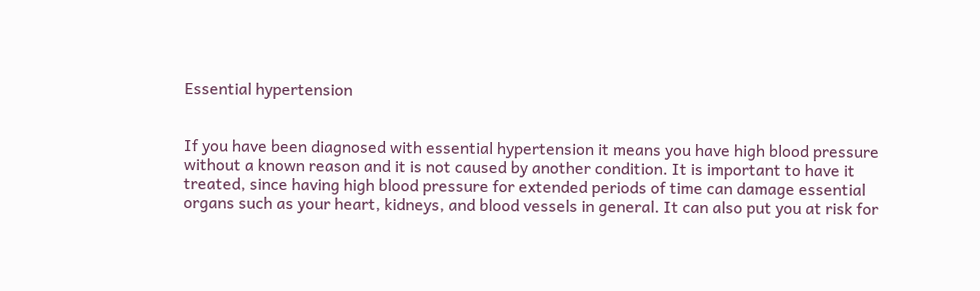Essential hypertension


If you have been diagnosed with essential hypertension it means you have high blood pressure without a known reason and it is not caused by another condition. It is important to have it treated, since having high blood pressure for extended periods of time can damage essential organs such as your heart, kidneys, and blood vessels in general. It can also put you at risk for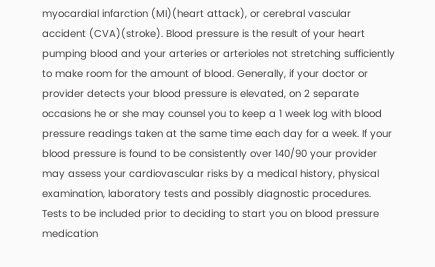myocardial infarction (MI)(heart attack), or cerebral vascular accident (CVA)(stroke). Blood pressure is the result of your heart pumping blood and your arteries or arterioles not stretching sufficiently to make room for the amount of blood. Generally, if your doctor or provider detects your blood pressure is elevated, on 2 separate occasions he or she may counsel you to keep a 1 week log with blood pressure readings taken at the same time each day for a week. If your blood pressure is found to be consistently over 140/90 your provider may assess your cardiovascular risks by a medical history, physical examination, laboratory tests and possibly diagnostic procedures. Tests to be included prior to deciding to start you on blood pressure medication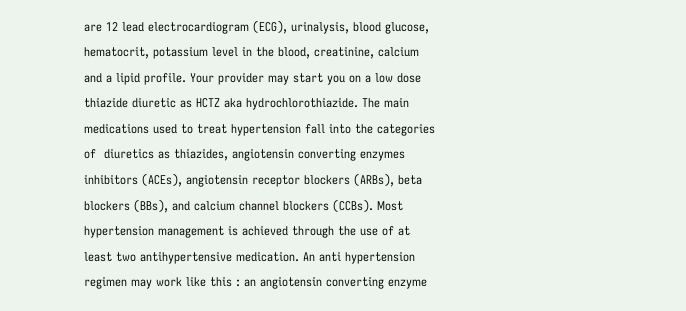are 12 lead electrocardiogram (ECG), urinalysis, blood glucose, hematocrit, potassium level in the blood, creatinine, calcium and a lipid profile. Your provider may start you on a low dose thiazide diuretic as HCTZ aka hydrochlorothiazide. The main medications used to treat hypertension fall into the categories of  diuretics as thiazides, angiotensin converting enzymes inhibitors (ACEs), angiotensin receptor blockers (ARBs), beta blockers (BBs), and calcium channel blockers (CCBs). Most hypertension management is achieved through the use of at least two antihypertensive medication. An anti hypertension regimen may work like this : an angiotensin converting enzyme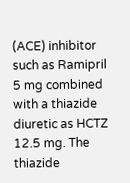(ACE) inhibitor such as Ramipril 5 mg combined with a thiazide diuretic as HCTZ 12.5 mg. The thiazide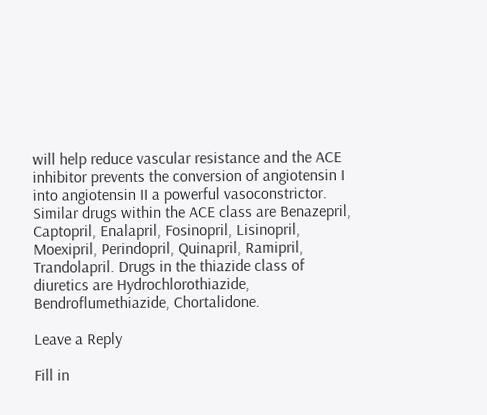will help reduce vascular resistance and the ACE inhibitor prevents the conversion of angiotensin I into angiotensin II a powerful vasoconstrictor. Similar drugs within the ACE class are Benazepril, Captopril, Enalapril, Fosinopril, Lisinopril, Moexipril, Perindopril, Quinapril, Ramipril, Trandolapril. Drugs in the thiazide class of diuretics are Hydrochlorothiazide, Bendroflumethiazide, Chortalidone.

Leave a Reply

Fill in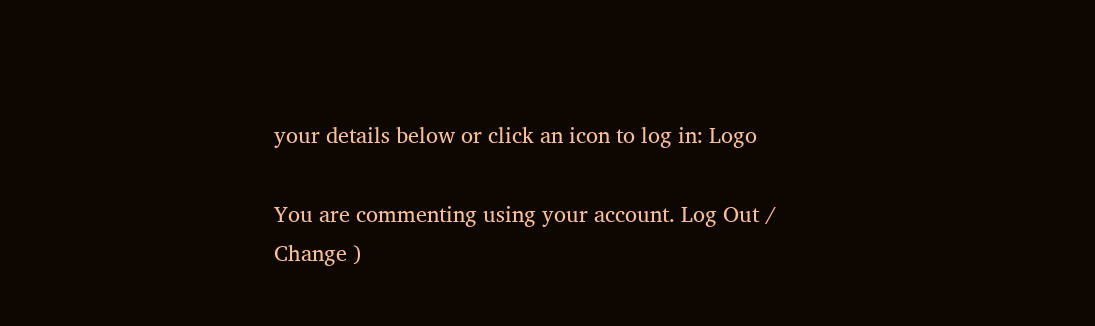your details below or click an icon to log in: Logo

You are commenting using your account. Log Out /  Change )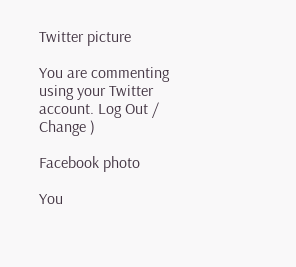Twitter picture

You are commenting using your Twitter account. Log Out /  Change )

Facebook photo

You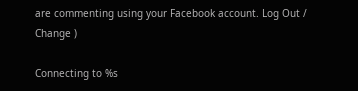are commenting using your Facebook account. Log Out /  Change )

Connecting to %s